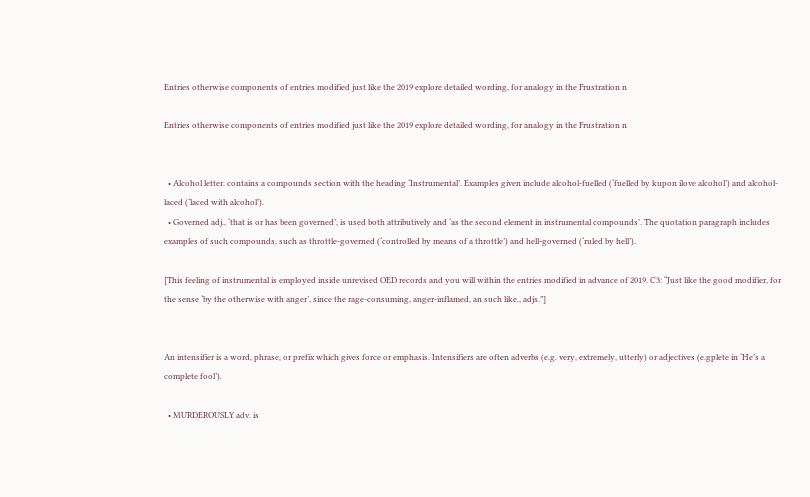Entries otherwise components of entries modified just like the 2019 explore detailed wording, for analogy in the Frustration n

Entries otherwise components of entries modified just like the 2019 explore detailed wording, for analogy in the Frustration n


  • Alcohol letter. contains a compounds section with the heading ‘Instrumental’. Examples given include alcohol-fuelled (‘fuelled by kupon ilove alcohol’) and alcohol-laced (‘laced with alcohol’).
  • Governed adj., ‘that is or has been governed’, is used both attributively and ‘as the second element in instrumental compounds’. The quotation paragraph includes examples of such compounds, such as throttle-governed (‘controlled by means of a throttle’) and hell-governed (‘ruled by hell’).

[This feeling of instrumental is employed inside unrevised OED records and you will within the entries modified in advance of 2019. C3: “Just like the good modifier, for the sense ‘by the otherwise with anger’, since the rage-consuming, anger-inflamed, an such like., adjs.”]


An intensifier is a word, phrase, or prefix which gives force or emphasis. Intensifiers are often adverbs (e.g. very, extremely, utterly) or adjectives (e.gplete in ‘He’s a complete fool’).

  • MURDEROUSLY adv. is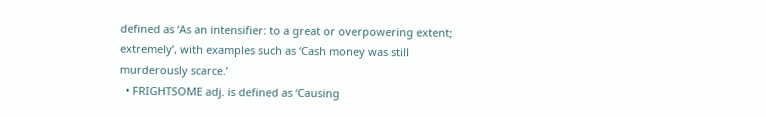defined as ‘As an intensifier: to a great or overpowering extent; extremely’, with examples such as ‘Cash money was still murderously scarce.’
  • FRIGHTSOME adj. is defined as ‘Causing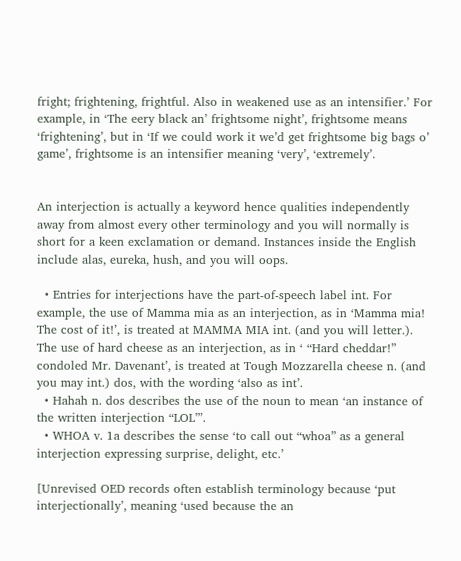fright; frightening, frightful. Also in weakened use as an intensifier.’ For example, in ‘The eery black an’ frightsome night’, frightsome means ‘frightening’, but in ‘If we could work it we’d get frightsome big bags o’ game’, frightsome is an intensifier meaning ‘very’, ‘extremely’.


An interjection is actually a keyword hence qualities independently away from almost every other terminology and you will normally is short for a keen exclamation or demand. Instances inside the English include alas, eureka, hush, and you will oops.

  • Entries for interjections have the part-of-speech label int. For example, the use of Mamma mia as an interjection, as in ‘Mamma mia! The cost of it!’, is treated at MAMMA MIA int. (and you will letter.). The use of hard cheese as an interjection, as in ‘ “Hard cheddar!” condoled Mr. Davenant’, is treated at Tough Mozzarella cheese n. (and you may int.) dos, with the wording ‘also as int’.
  • Hahah n. dos describes the use of the noun to mean ‘an instance of the written interjection “LOL”’.
  • WHOA v. 1a describes the sense ‘to call out “whoa” as a general interjection expressing surprise, delight, etc.’

[Unrevised OED records often establish terminology because ‘put interjectionally’, meaning ‘used because the an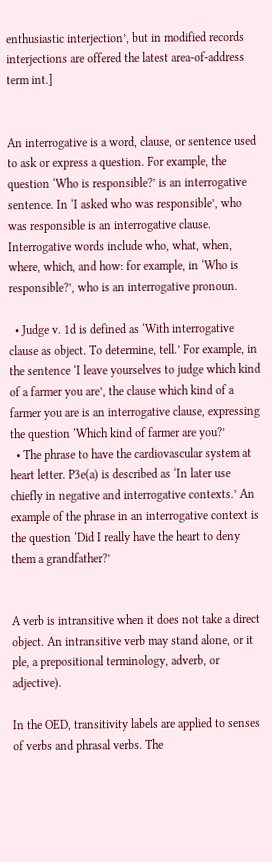enthusiastic interjection’, but in modified records interjections are offered the latest area-of-address term int.]


An interrogative is a word, clause, or sentence used to ask or express a question. For example, the question ‘Who is responsible?’ is an interrogative sentence. In ‘I asked who was responsible’, who was responsible is an interrogative clause. Interrogative words include who, what, when, where, which, and how: for example, in ‘Who is responsible?’, who is an interrogative pronoun.

  • Judge v. 1d is defined as ‘With interrogative clause as object. To determine, tell.’ For example, in the sentence ‘I leave yourselves to judge which kind of a farmer you are’, the clause which kind of a farmer you are is an interrogative clause, expressing the question ‘Which kind of farmer are you?’
  • The phrase to have the cardiovascular system at heart letter. P3e(a) is described as ‘In later use chiefly in negative and interrogative contexts.’ An example of the phrase in an interrogative context is the question ‘Did I really have the heart to deny them a grandfather?’


A verb is intransitive when it does not take a direct object. An intransitive verb may stand alone, or it ple, a prepositional terminology, adverb, or adjective).

In the OED, transitivity labels are applied to senses of verbs and phrasal verbs. The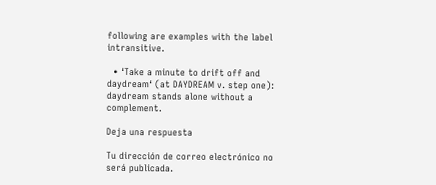following are examples with the label intransitive.

  • ‘Take a minute to drift off and daydream‘ (at DAYDREAM v. step one): daydream stands alone without a complement.

Deja una respuesta

Tu dirección de correo electrónico no será publicada.